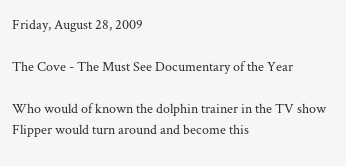Friday, August 28, 2009

The Cove - The Must See Documentary of the Year

Who would of known the dolphin trainer in the TV show Flipper would turn around and become this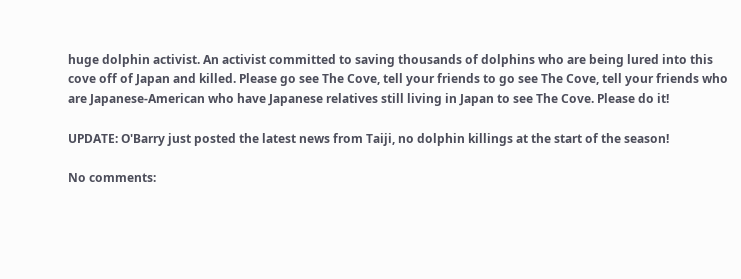huge dolphin activist. An activist committed to saving thousands of dolphins who are being lured into this cove off of Japan and killed. Please go see The Cove, tell your friends to go see The Cove, tell your friends who are Japanese-American who have Japanese relatives still living in Japan to see The Cove. Please do it!

UPDATE: O'Barry just posted the latest news from Taiji, no dolphin killings at the start of the season!

No comments: